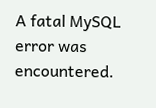A fatal MySQL error was encountered.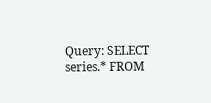Query: SELECT series.* FROM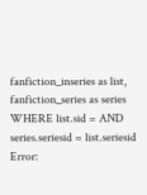fanfiction_inseries as list, fanfiction_series as series WHERE list.sid = AND series.seriesid = list.seriesid
Error: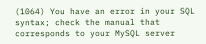(1064) You have an error in your SQL syntax; check the manual that corresponds to your MySQL server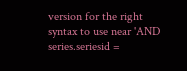version for the right syntax to use near 'AND series.seriesid =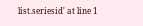list.seriesid' at line 1